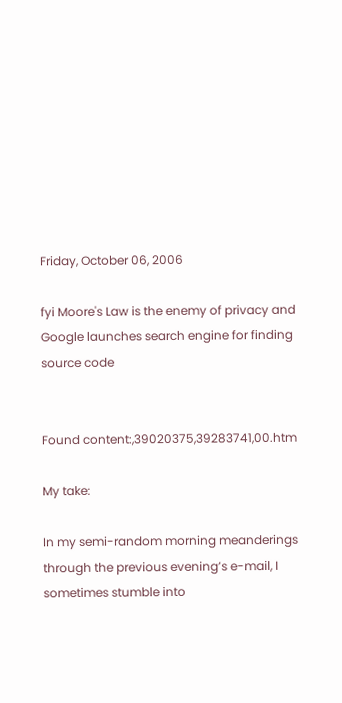Friday, October 06, 2006

fyi Moore's Law is the enemy of privacy and Google launches search engine for finding source code


Found content:,39020375,39283741,00.htm

My take:

In my semi-random morning meanderings through the previous evening’s e-mail, I sometimes stumble into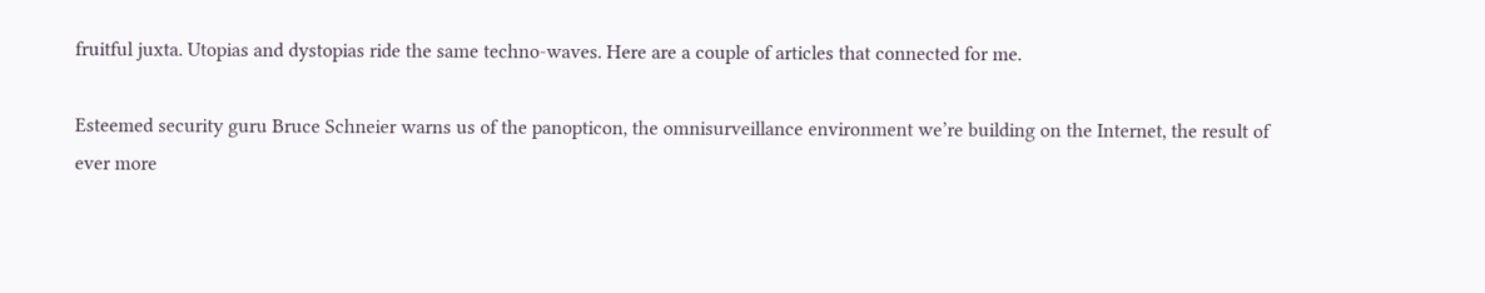fruitful juxta. Utopias and dystopias ride the same techno-waves. Here are a couple of articles that connected for me.

Esteemed security guru Bruce Schneier warns us of the panopticon, the omnisurveillance environment we’re building on the Internet, the result of ever more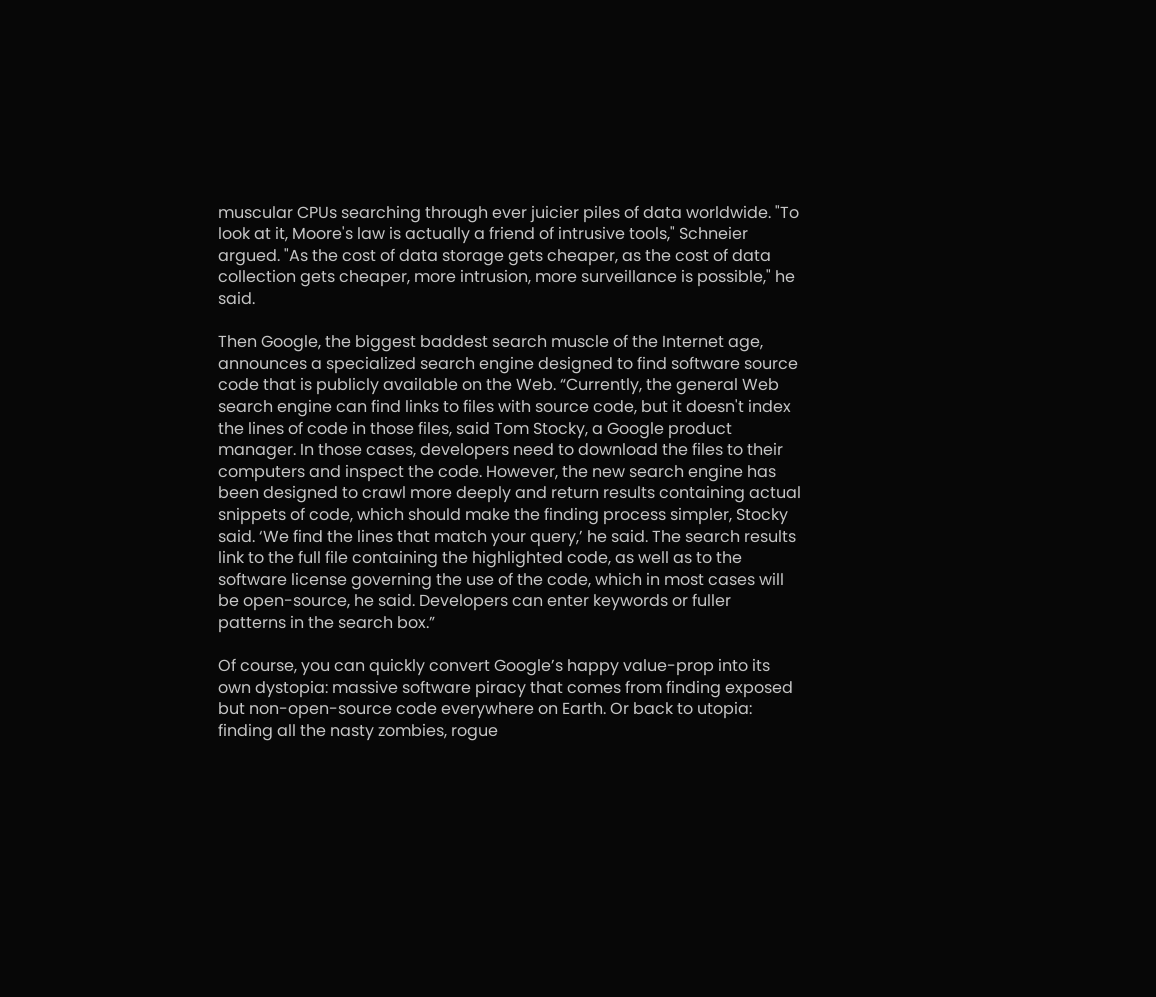muscular CPUs searching through ever juicier piles of data worldwide. "To look at it, Moore's law is actually a friend of intrusive tools," Schneier argued. "As the cost of data storage gets cheaper, as the cost of data collection gets cheaper, more intrusion, more surveillance is possible," he said.

Then Google, the biggest baddest search muscle of the Internet age, announces a specialized search engine designed to find software source code that is publicly available on the Web. “Currently, the general Web search engine can find links to files with source code, but it doesn't index the lines of code in those files, said Tom Stocky, a Google product manager. In those cases, developers need to download the files to their computers and inspect the code. However, the new search engine has been designed to crawl more deeply and return results containing actual snippets of code, which should make the finding process simpler, Stocky said. ‘We find the lines that match your query,’ he said. The search results link to the full file containing the highlighted code, as well as to the software license governing the use of the code, which in most cases will be open-source, he said. Developers can enter keywords or fuller patterns in the search box.”

Of course, you can quickly convert Google’s happy value-prop into its own dystopia: massive software piracy that comes from finding exposed but non-open-source code everywhere on Earth. Or back to utopia: finding all the nasty zombies, rogue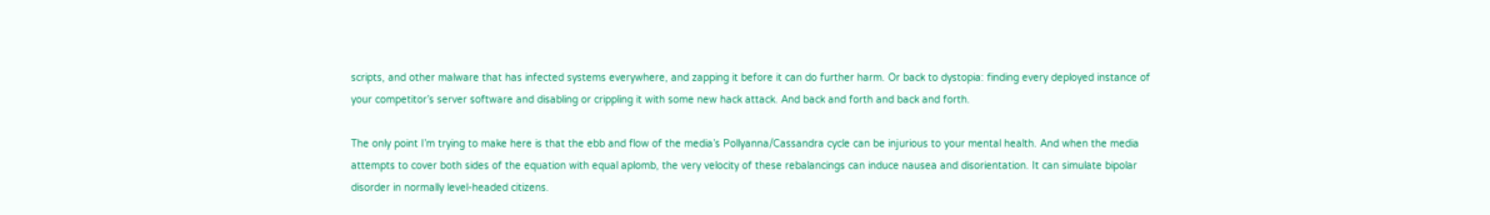scripts, and other malware that has infected systems everywhere, and zapping it before it can do further harm. Or back to dystopia: finding every deployed instance of your competitor’s server software and disabling or crippling it with some new hack attack. And back and forth and back and forth.

The only point I’m trying to make here is that the ebb and flow of the media’s Pollyanna/Cassandra cycle can be injurious to your mental health. And when the media attempts to cover both sides of the equation with equal aplomb, the very velocity of these rebalancings can induce nausea and disorientation. It can simulate bipolar disorder in normally level-headed citizens.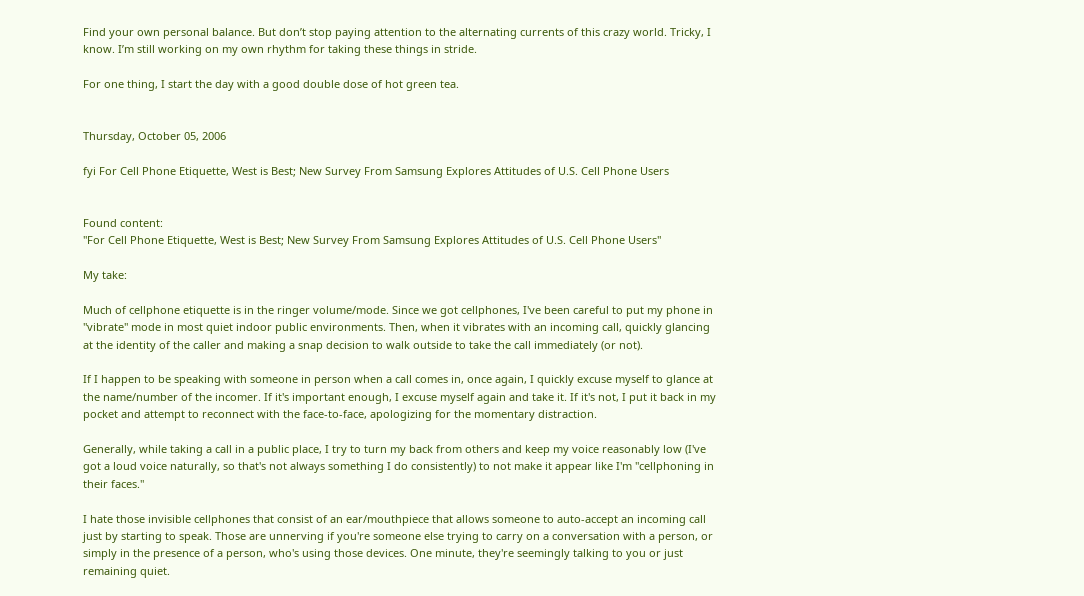Find your own personal balance. But don’t stop paying attention to the alternating currents of this crazy world. Tricky, I know. I’m still working on my own rhythm for taking these things in stride.

For one thing, I start the day with a good double dose of hot green tea.


Thursday, October 05, 2006

fyi For Cell Phone Etiquette, West is Best; New Survey From Samsung Explores Attitudes of U.S. Cell Phone Users


Found content:
"For Cell Phone Etiquette, West is Best; New Survey From Samsung Explores Attitudes of U.S. Cell Phone Users"

My take:

Much of cellphone etiquette is in the ringer volume/mode. Since we got cellphones, I've been careful to put my phone in "vibrate" mode in most quiet indoor public environments. Then, when it vibrates with an incoming call, quickly glancing at the identity of the caller and making a snap decision to walk outside to take the call immediately (or not).

If I happen to be speaking with someone in person when a call comes in, once again, I quickly excuse myself to glance at the name/number of the incomer. If it's important enough, I excuse myself again and take it. If it's not, I put it back in my pocket and attempt to reconnect with the face-to-face, apologizing for the momentary distraction.

Generally, while taking a call in a public place, I try to turn my back from others and keep my voice reasonably low (I've got a loud voice naturally, so that's not always something I do consistently) to not make it appear like I'm "cellphoning in their faces."

I hate those invisible cellphones that consist of an ear/mouthpiece that allows someone to auto-accept an incoming call just by starting to speak. Those are unnerving if you're someone else trying to carry on a conversation with a person, or simply in the presence of a person, who's using those devices. One minute, they're seemingly talking to you or just remaining quiet.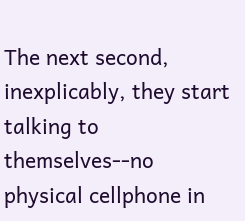The next second, inexplicably, they start talking to themselves--no physical cellphone in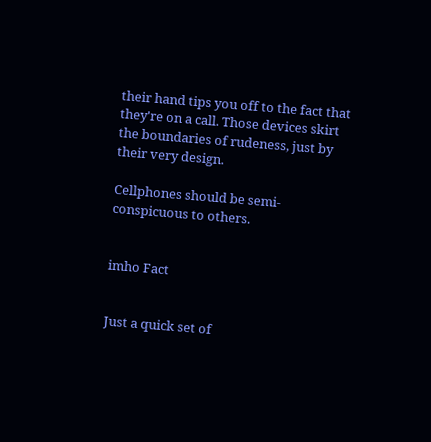their hand tips you off to the fact that they're on a call. Those devices skirt the boundaries of rudeness, just by their very design.

Cellphones should be semi-conspicuous to others.


imho Fact


Just a quick set of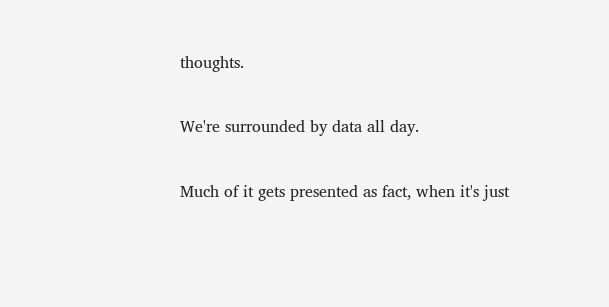thoughts.

We're surrounded by data all day.

Much of it gets presented as fact, when it's just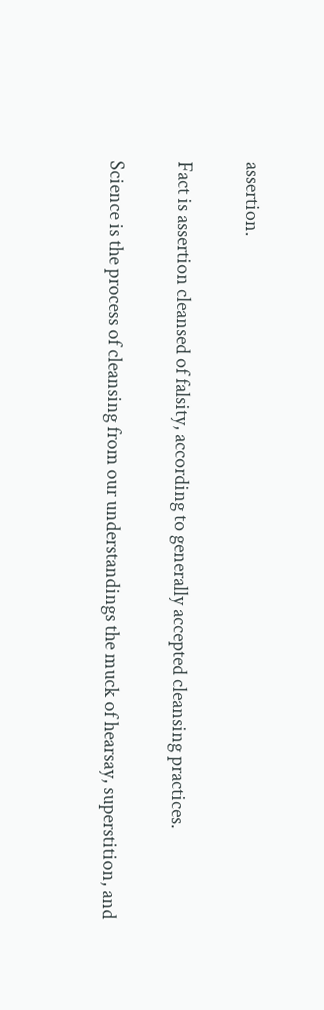assertion.

Fact is assertion cleansed of falsity, according to generally accepted cleansing practices.

Science is the process of cleansing from our understandings the muck of hearsay, superstition, and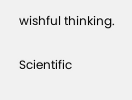wishful thinking.

Scientific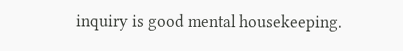inquiry is good mental housekeeping.